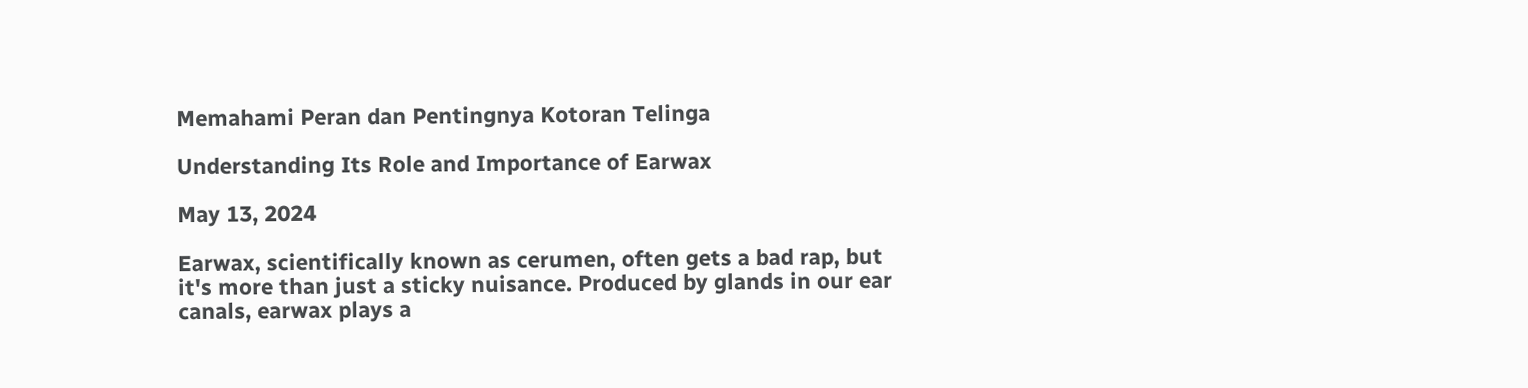Memahami Peran dan Pentingnya Kotoran Telinga

Understanding Its Role and Importance of Earwax

May 13, 2024

Earwax, scientifically known as cerumen, often gets a bad rap, but it's more than just a sticky nuisance. Produced by glands in our ear canals, earwax plays a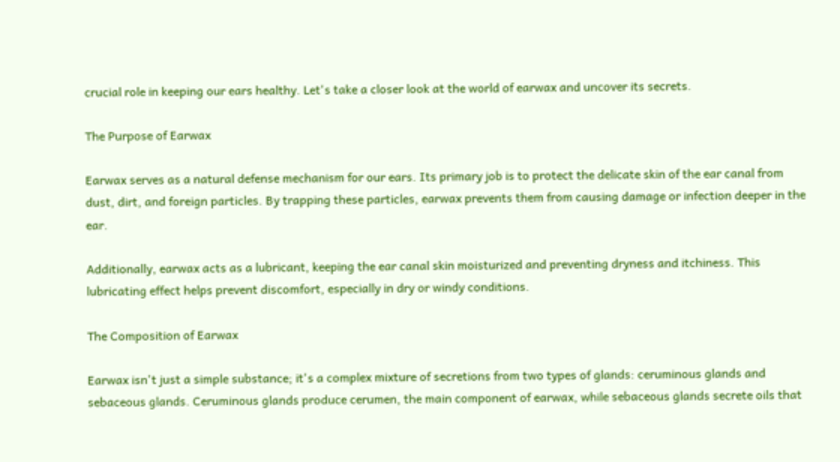crucial role in keeping our ears healthy. Let's take a closer look at the world of earwax and uncover its secrets.

The Purpose of Earwax

Earwax serves as a natural defense mechanism for our ears. Its primary job is to protect the delicate skin of the ear canal from dust, dirt, and foreign particles. By trapping these particles, earwax prevents them from causing damage or infection deeper in the ear.

Additionally, earwax acts as a lubricant, keeping the ear canal skin moisturized and preventing dryness and itchiness. This lubricating effect helps prevent discomfort, especially in dry or windy conditions.

The Composition of Earwax

Earwax isn't just a simple substance; it's a complex mixture of secretions from two types of glands: ceruminous glands and sebaceous glands. Ceruminous glands produce cerumen, the main component of earwax, while sebaceous glands secrete oils that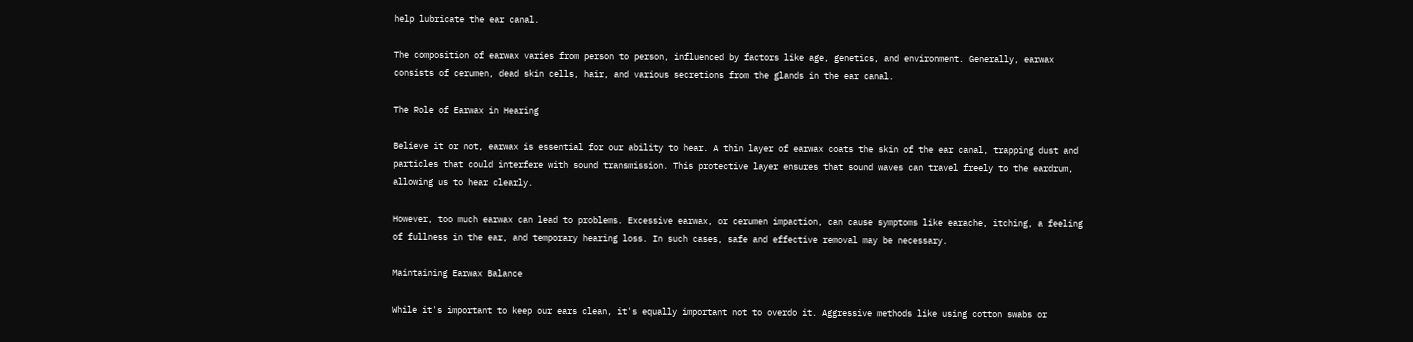help lubricate the ear canal.

The composition of earwax varies from person to person, influenced by factors like age, genetics, and environment. Generally, earwax consists of cerumen, dead skin cells, hair, and various secretions from the glands in the ear canal.

The Role of Earwax in Hearing

Believe it or not, earwax is essential for our ability to hear. A thin layer of earwax coats the skin of the ear canal, trapping dust and particles that could interfere with sound transmission. This protective layer ensures that sound waves can travel freely to the eardrum, allowing us to hear clearly.

However, too much earwax can lead to problems. Excessive earwax, or cerumen impaction, can cause symptoms like earache, itching, a feeling of fullness in the ear, and temporary hearing loss. In such cases, safe and effective removal may be necessary.

Maintaining Earwax Balance

While it's important to keep our ears clean, it's equally important not to overdo it. Aggressive methods like using cotton swabs or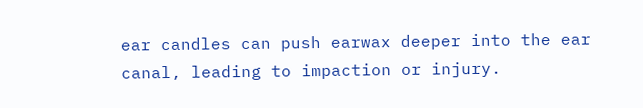ear candles can push earwax deeper into the ear canal, leading to impaction or injury.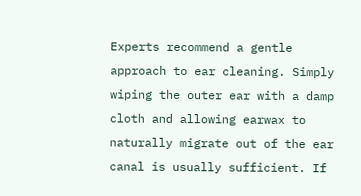Experts recommend a gentle approach to ear cleaning. Simply wiping the outer ear with a damp cloth and allowing earwax to naturally migrate out of the ear canal is usually sufficient. If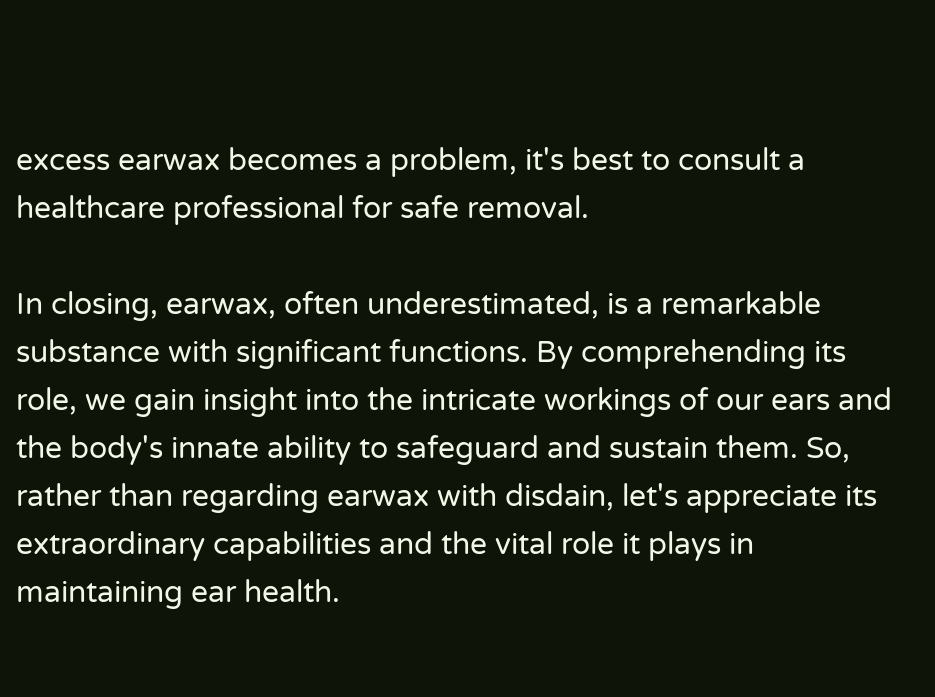excess earwax becomes a problem, it's best to consult a healthcare professional for safe removal.

In closing, earwax, often underestimated, is a remarkable substance with significant functions. By comprehending its role, we gain insight into the intricate workings of our ears and the body's innate ability to safeguard and sustain them. So, rather than regarding earwax with disdain, let's appreciate its extraordinary capabilities and the vital role it plays in maintaining ear health.